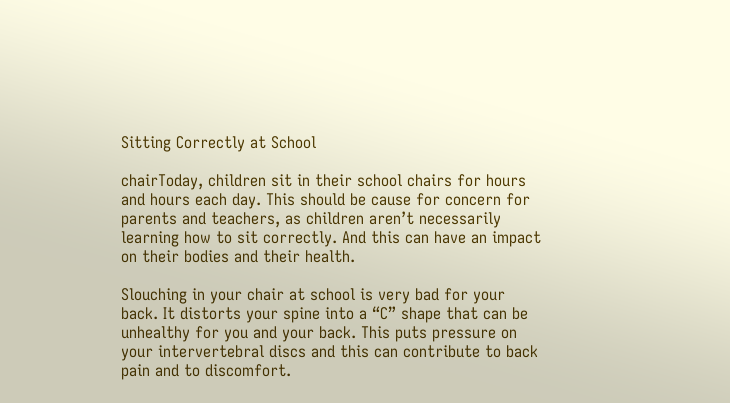Sitting Correctly at School

chairToday, children sit in their school chairs for hours and hours each day. This should be cause for concern for parents and teachers, as children aren’t necessarily learning how to sit correctly. And this can have an impact on their bodies and their health.

Slouching in your chair at school is very bad for your back. It distorts your spine into a “C” shape that can be unhealthy for you and your back. This puts pressure on your intervertebral discs and this can contribute to back pain and to discomfort.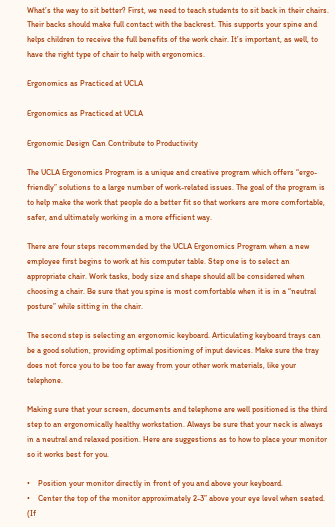What’s the way to sit better? First, we need to teach students to sit back in their chairs. Their backs should make full contact with the backrest. This supports your spine and helps children to receive the full benefits of the work chair. It’s important, as well, to have the right type of chair to help with ergonomics.

Ergonomics as Practiced at UCLA

Ergonomics as Practiced at UCLA

Ergonomic Design Can Contribute to Productivity

The UCLA Ergonomics Program is a unique and creative program which offers “ergo-friendly” solutions to a large number of work-related issues. The goal of the program is to help make the work that people do a better fit so that workers are more comfortable, safer, and ultimately working in a more efficient way.

There are four steps recommended by the UCLA Ergonomics Program when a new employee first begins to work at his computer table. Step one is to select an appropriate chair. Work tasks, body size and shape should all be considered when choosing a chair. Be sure that you spine is most comfortable when it is in a “neutral posture” while sitting in the chair.

The second step is selecting an ergonomic keyboard. Articulating keyboard trays can be a good solution, providing optimal positioning of input devices. Make sure the tray does not force you to be too far away from your other work materials, like your telephone.

Making sure that your screen, documents and telephone are well positioned is the third step to an ergonomically healthy workstation. Always be sure that your neck is always in a neutral and relaxed position. Here are suggestions as to how to place your monitor so it works best for you.

•    Position your monitor directly in front of you and above your keyboard.
•    Center the top of the monitor approximately 2-3” above your eye level when seated. (If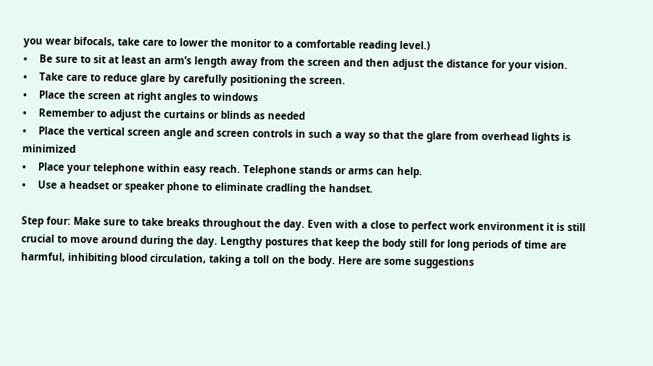you wear bifocals, take care to lower the monitor to a comfortable reading level.)
•    Be sure to sit at least an arm’s length away from the screen and then adjust the distance for your vision.
•    Take care to reduce glare by carefully positioning the screen.
•    Place the screen at right angles to windows
•    Remember to adjust the curtains or blinds as needed
•    Place the vertical screen angle and screen controls in such a way so that the glare from overhead lights is minimized
•    Place your telephone within easy reach. Telephone stands or arms can help.
•    Use a headset or speaker phone to eliminate cradling the handset.

Step four: Make sure to take breaks throughout the day. Even with a close to perfect work environment it is still crucial to move around during the day. Lengthy postures that keep the body still for long periods of time are harmful, inhibiting blood circulation, taking a toll on the body. Here are some suggestions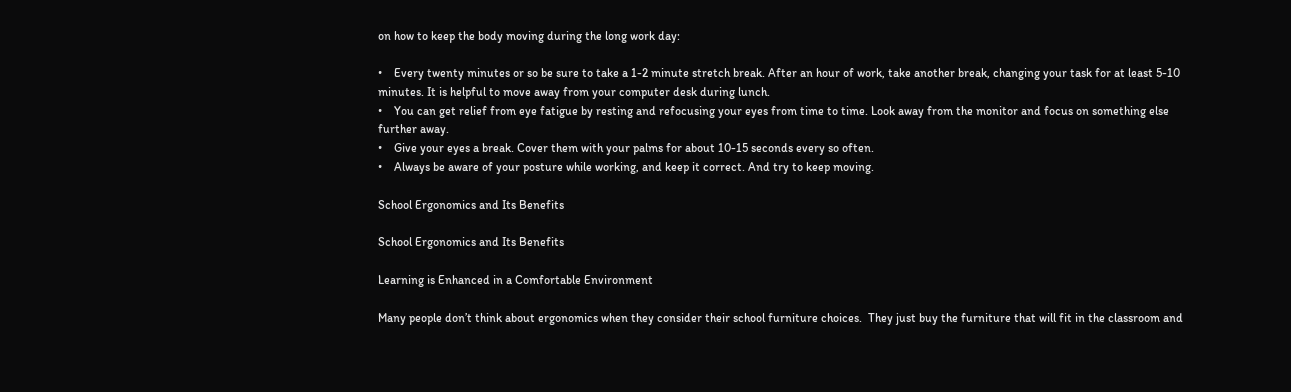on how to keep the body moving during the long work day:

•    Every twenty minutes or so be sure to take a 1-2 minute stretch break. After an hour of work, take another break, changing your task for at least 5-10 minutes. It is helpful to move away from your computer desk during lunch.
•    You can get relief from eye fatigue by resting and refocusing your eyes from time to time. Look away from the monitor and focus on something else further away.
•    Give your eyes a break. Cover them with your palms for about 10-15 seconds every so often.
•    Always be aware of your posture while working, and keep it correct. And try to keep moving.

School Ergonomics and Its Benefits

School Ergonomics and Its Benefits

Learning is Enhanced in a Comfortable Environment

Many people don’t think about ergonomics when they consider their school furniture choices.  They just buy the furniture that will fit in the classroom and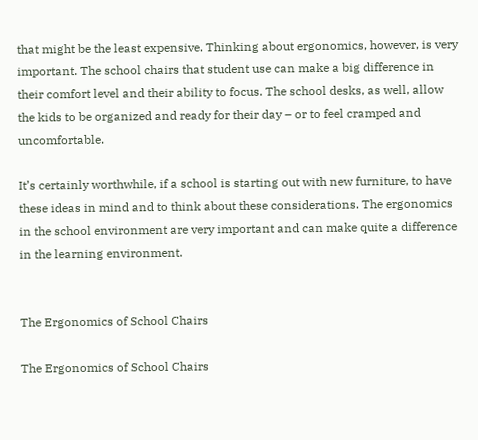that might be the least expensive. Thinking about ergonomics, however, is very important. The school chairs that student use can make a big difference in their comfort level and their ability to focus. The school desks, as well, allow the kids to be organized and ready for their day – or to feel cramped and uncomfortable.

It’s certainly worthwhile, if a school is starting out with new furniture, to have these ideas in mind and to think about these considerations. The ergonomics in the school environment are very important and can make quite a difference in the learning environment.


The Ergonomics of School Chairs

The Ergonomics of School Chairs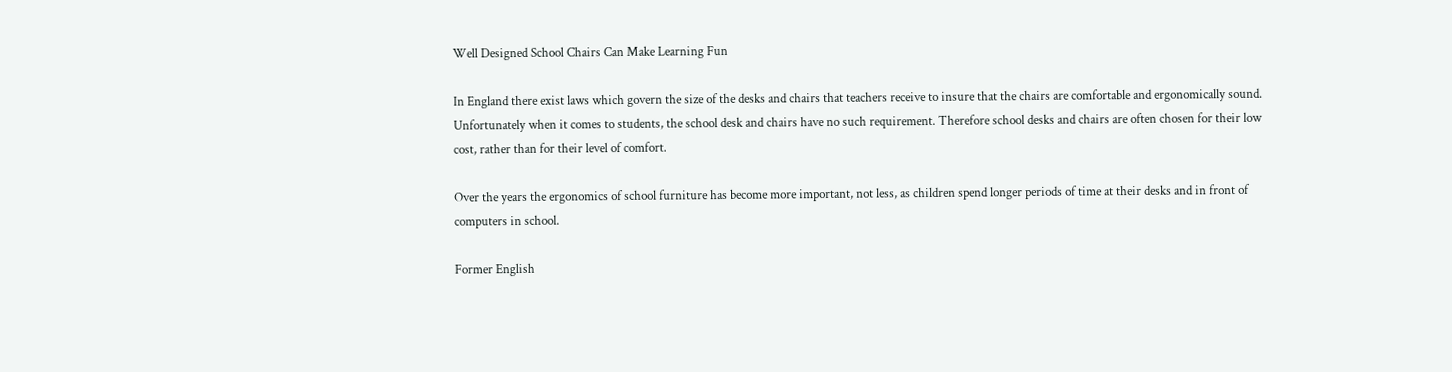Well Designed School Chairs Can Make Learning Fun

In England there exist laws which govern the size of the desks and chairs that teachers receive to insure that the chairs are comfortable and ergonomically sound. Unfortunately when it comes to students, the school desk and chairs have no such requirement. Therefore school desks and chairs are often chosen for their low cost, rather than for their level of comfort.

Over the years the ergonomics of school furniture has become more important, not less, as children spend longer periods of time at their desks and in front of computers in school.

Former English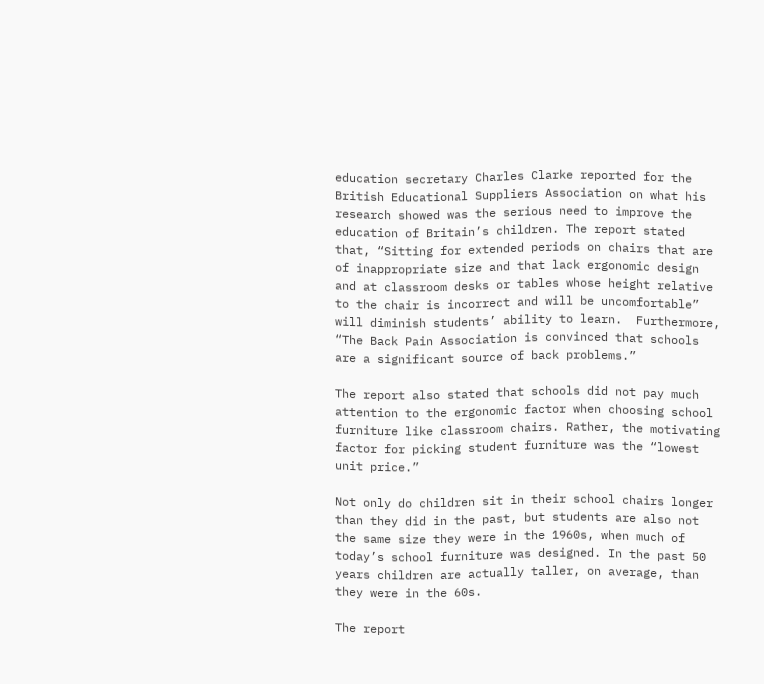education secretary Charles Clarke reported for the British Educational Suppliers Association on what his research showed was the serious need to improve the education of Britain’s children. The report stated that, “Sitting for extended periods on chairs that are of inappropriate size and that lack ergonomic design and at classroom desks or tables whose height relative to the chair is incorrect and will be uncomfortable” will diminish students’ ability to learn.  Furthermore, “The Back Pain Association is convinced that schools are a significant source of back problems.”

The report also stated that schools did not pay much attention to the ergonomic factor when choosing school furniture like classroom chairs. Rather, the motivating factor for picking student furniture was the “lowest unit price.”

Not only do children sit in their school chairs longer than they did in the past, but students are also not the same size they were in the 1960s, when much of today’s school furniture was designed. In the past 50 years children are actually taller, on average, than they were in the 60s.

The report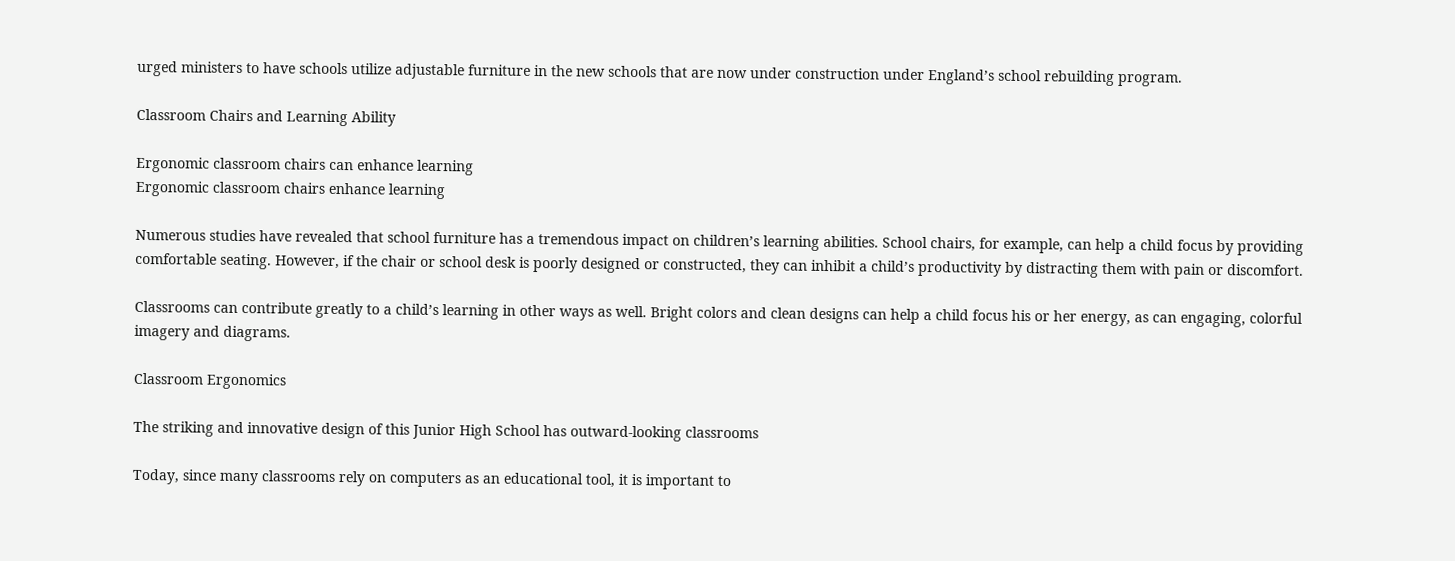urged ministers to have schools utilize adjustable furniture in the new schools that are now under construction under England’s school rebuilding program.

Classroom Chairs and Learning Ability

Ergonomic classroom chairs can enhance learning
Ergonomic classroom chairs enhance learning

Numerous studies have revealed that school furniture has a tremendous impact on children’s learning abilities. School chairs, for example, can help a child focus by providing comfortable seating. However, if the chair or school desk is poorly designed or constructed, they can inhibit a child’s productivity by distracting them with pain or discomfort.

Classrooms can contribute greatly to a child’s learning in other ways as well. Bright colors and clean designs can help a child focus his or her energy, as can engaging, colorful imagery and diagrams.

Classroom Ergonomics

The striking and innovative design of this Junior High School has outward-looking classrooms

Today, since many classrooms rely on computers as an educational tool, it is important to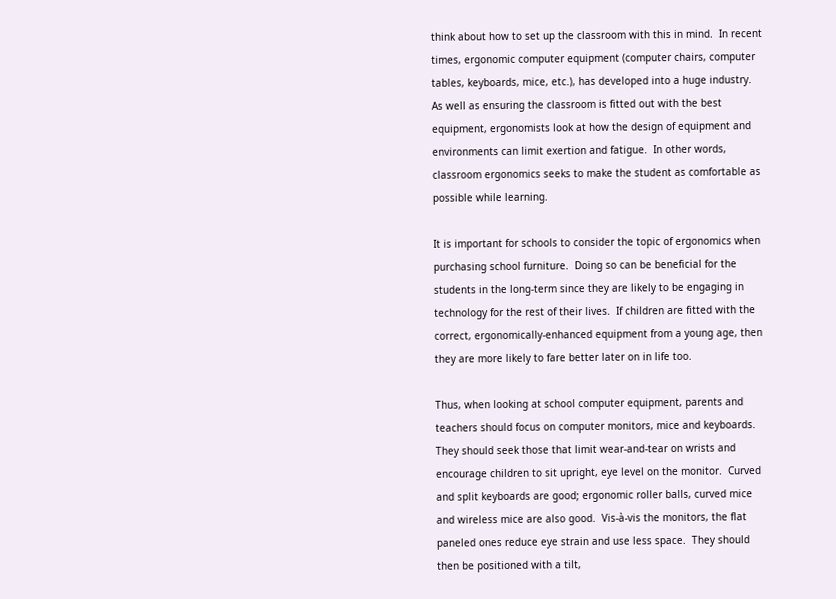think about how to set up the classroom with this in mind.  In recent times, ergonomic computer equipment (computer chairs, computer tables, keyboards, mice, etc.), has developed into a huge industry.  As well as ensuring the classroom is fitted out with the best equipment, ergonomists look at how the design of equipment and environments can limit exertion and fatigue.  In other words, classroom ergonomics seeks to make the student as comfortable as possible while learning.

It is important for schools to consider the topic of ergonomics when purchasing school furniture.  Doing so can be beneficial for the students in the long-term since they are likely to be engaging in technology for the rest of their lives.  If children are fitted with the correct, ergonomically-enhanced equipment from a young age, then they are more likely to fare better later on in life too.

Thus, when looking at school computer equipment, parents and teachers should focus on computer monitors, mice and keyboards.  They should seek those that limit wear-and-tear on wrists and encourage children to sit upright, eye level on the monitor.  Curved and split keyboards are good; ergonomic roller balls, curved mice and wireless mice are also good.  Vis-à-vis the monitors, the flat paneled ones reduce eye strain and use less space.  They should then be positioned with a tilt,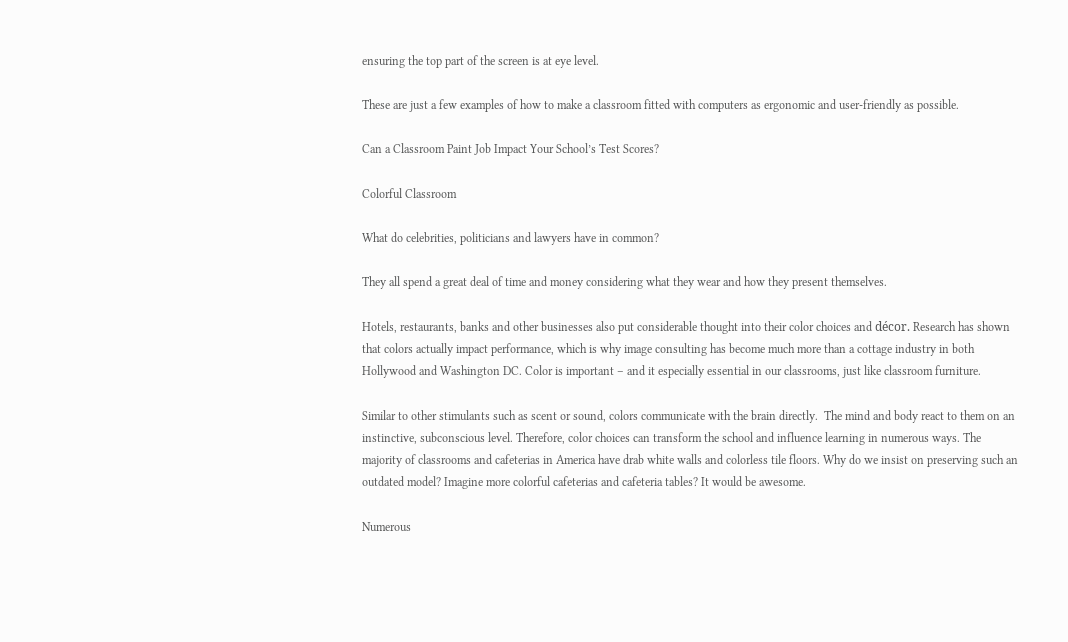ensuring the top part of the screen is at eye level.

These are just a few examples of how to make a classroom fitted with computers as ergonomic and user-friendly as possible.

Can a Classroom Paint Job Impact Your School’s Test Scores?

Colorful Classroom

What do celebrities, politicians and lawyers have in common?

They all spend a great deal of time and money considering what they wear and how they present themselves.

Hotels, restaurants, banks and other businesses also put considerable thought into their color choices and décor. Research has shown that colors actually impact performance, which is why image consulting has become much more than a cottage industry in both Hollywood and Washington DC. Color is important – and it especially essential in our classrooms, just like classroom furniture.

Similar to other stimulants such as scent or sound, colors communicate with the brain directly.  The mind and body react to them on an instinctive, subconscious level. Therefore, color choices can transform the school and influence learning in numerous ways. The majority of classrooms and cafeterias in America have drab white walls and colorless tile floors. Why do we insist on preserving such an outdated model? Imagine more colorful cafeterias and cafeteria tables? It would be awesome.

Numerous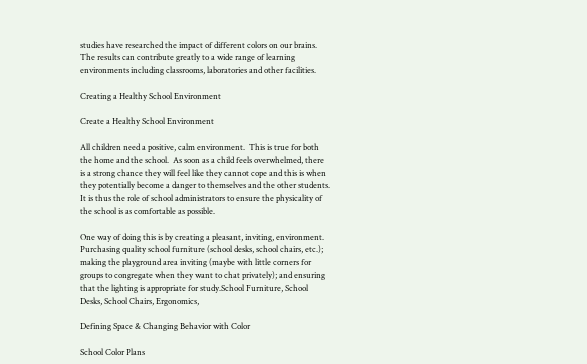studies have researched the impact of different colors on our brains. The results can contribute greatly to a wide range of learning environments including classrooms, laboratories and other facilities.

Creating a Healthy School Environment

Create a Healthy School Environment

All children need a positive, calm environment.  This is true for both the home and the school.  As soon as a child feels overwhelmed, there is a strong chance they will feel like they cannot cope and this is when they potentially become a danger to themselves and the other students.  It is thus the role of school administrators to ensure the physicality of the school is as comfortable as possible.

One way of doing this is by creating a pleasant, inviting, environment.  Purchasing quality school furniture (school desks, school chairs, etc.); making the playground area inviting (maybe with little corners for groups to congregate when they want to chat privately); and ensuring that the lighting is appropriate for study.School Furniture, School Desks, School Chairs, Ergonomics,

Defining Space & Changing Behavior with Color

School Color Plans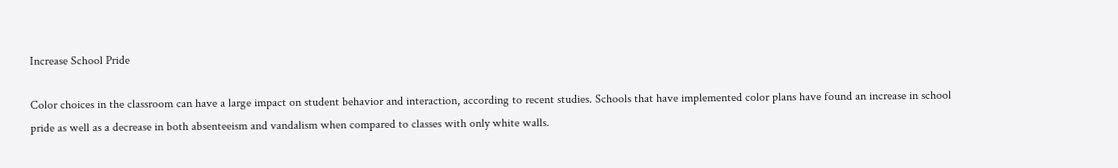Increase School Pride

Color choices in the classroom can have a large impact on student behavior and interaction, according to recent studies. Schools that have implemented color plans have found an increase in school pride as well as a decrease in both absenteeism and vandalism when compared to classes with only white walls.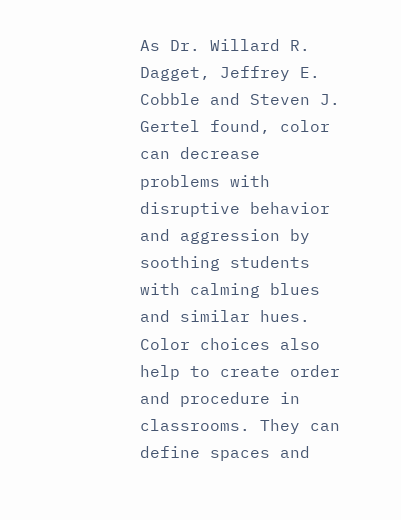As Dr. Willard R. Dagget, Jeffrey E. Cobble and Steven J. Gertel found, color can decrease problems with disruptive behavior and aggression by soothing students with calming blues and similar hues. Color choices also help to create order and procedure in classrooms. They can define spaces and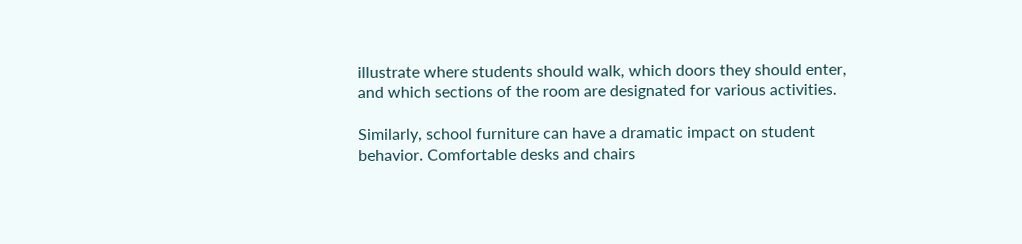illustrate where students should walk, which doors they should enter, and which sections of the room are designated for various activities.

Similarly, school furniture can have a dramatic impact on student behavior. Comfortable desks and chairs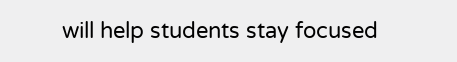will help students stay focused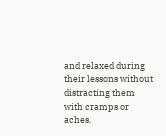and relaxed during their lessons without distracting them with cramps or aches.